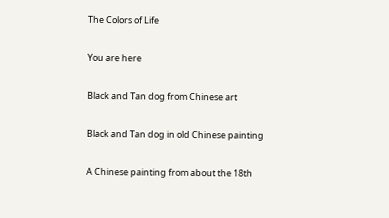The Colors of Life

You are here

Black and Tan dog from Chinese art

Black and Tan dog in old Chinese painting

A Chinese painting from about the 18th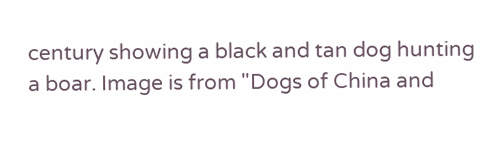century showing a black and tan dog hunting a boar. Image is from "Dogs of China and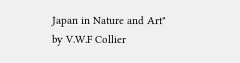Japan in Nature and Art" by V.W.F Collier